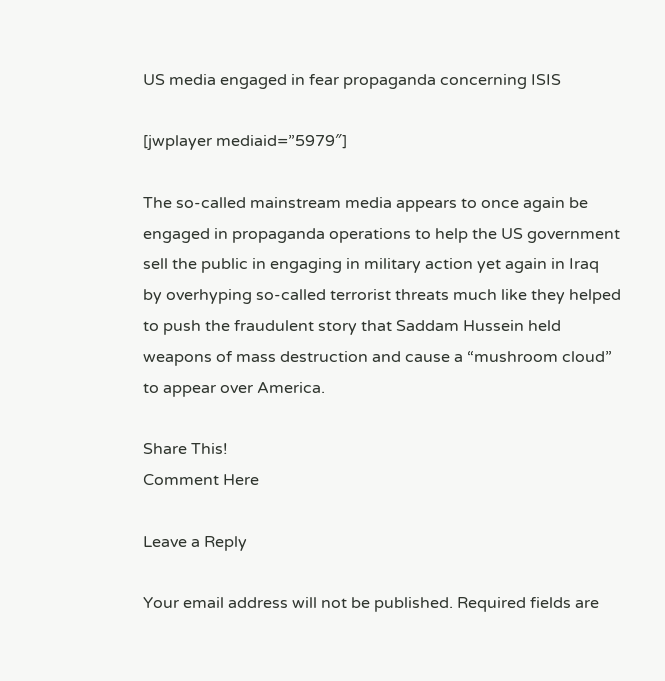US media engaged in fear propaganda concerning ISIS

[jwplayer mediaid=”5979″]

The so-called mainstream media appears to once again be engaged in propaganda operations to help the US government sell the public in engaging in military action yet again in Iraq by overhyping so-called terrorist threats much like they helped to push the fraudulent story that Saddam Hussein held weapons of mass destruction and cause a “mushroom cloud” to appear over America.

Share This!
Comment Here

Leave a Reply

Your email address will not be published. Required fields are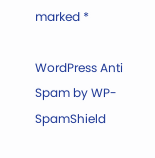marked *

WordPress Anti Spam by WP-SpamShield